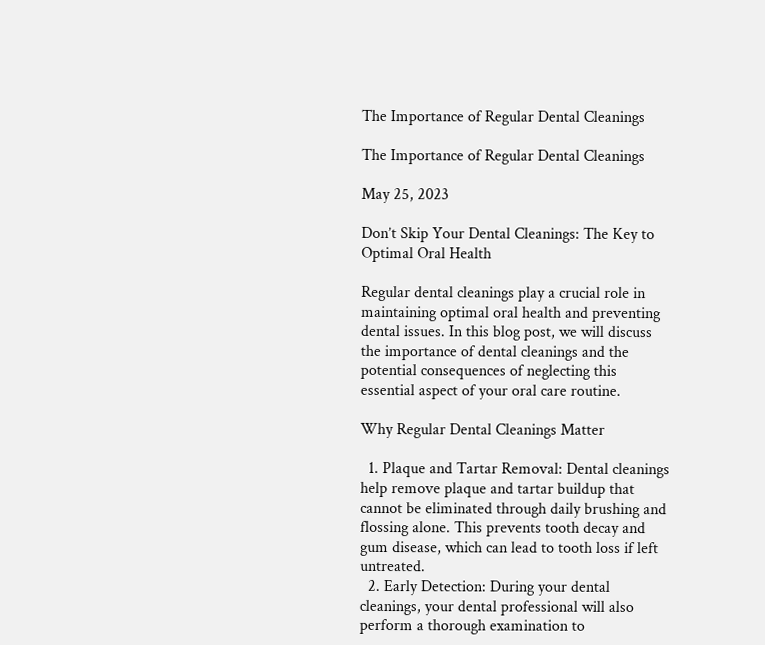The Importance of Regular Dental Cleanings

The Importance of Regular Dental Cleanings

May 25, 2023

Don’t Skip Your Dental Cleanings: The Key to Optimal Oral Health

Regular dental cleanings play a crucial role in maintaining optimal oral health and preventing dental issues. In this blog post, we will discuss the importance of dental cleanings and the potential consequences of neglecting this essential aspect of your oral care routine.

Why Regular Dental Cleanings Matter

  1. Plaque and Tartar Removal: Dental cleanings help remove plaque and tartar buildup that cannot be eliminated through daily brushing and flossing alone. This prevents tooth decay and gum disease, which can lead to tooth loss if left untreated.
  2. Early Detection: During your dental cleanings, your dental professional will also perform a thorough examination to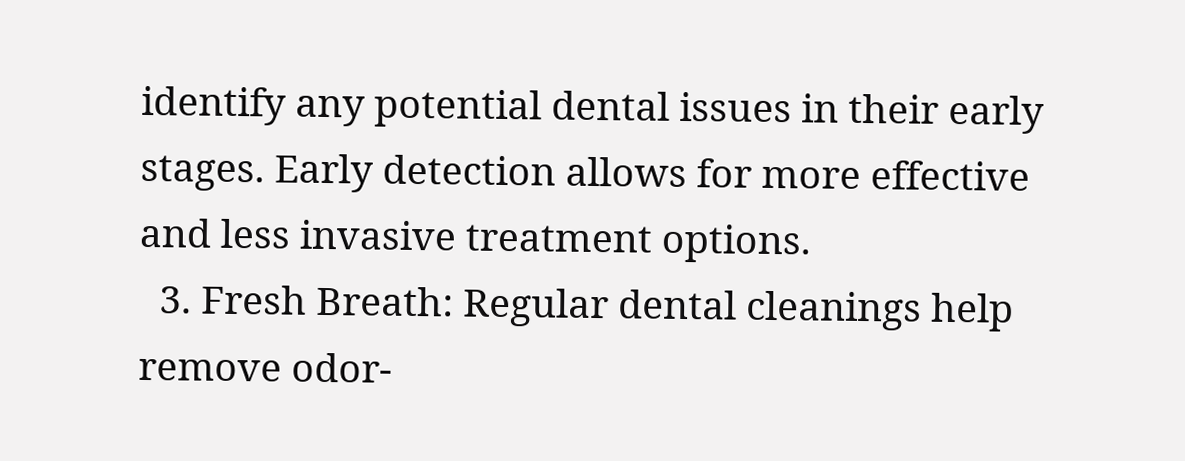identify any potential dental issues in their early stages. Early detection allows for more effective and less invasive treatment options.
  3. Fresh Breath: Regular dental cleanings help remove odor-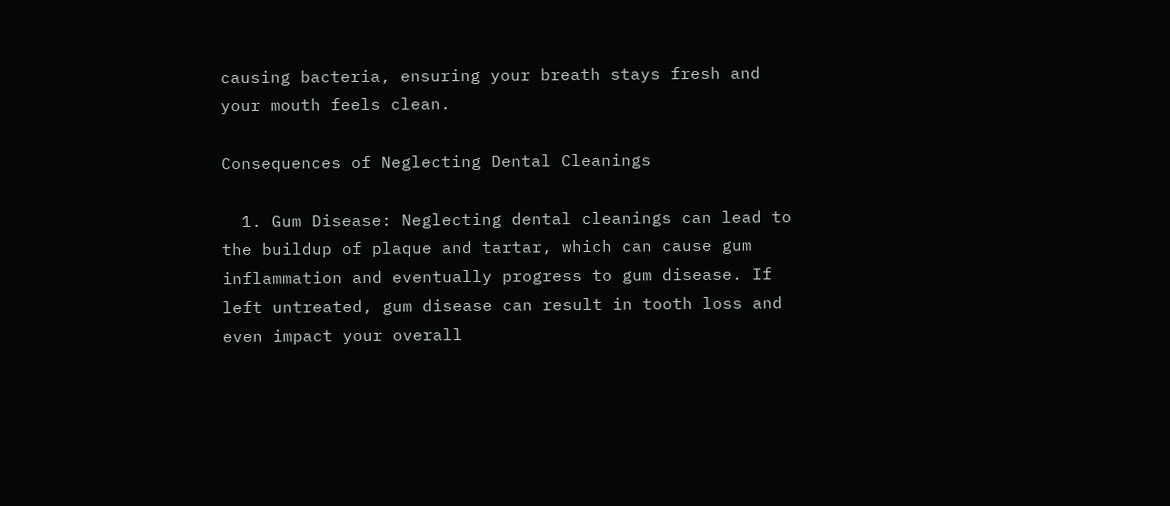causing bacteria, ensuring your breath stays fresh and your mouth feels clean.

Consequences of Neglecting Dental Cleanings

  1. Gum Disease: Neglecting dental cleanings can lead to the buildup of plaque and tartar, which can cause gum inflammation and eventually progress to gum disease. If left untreated, gum disease can result in tooth loss and even impact your overall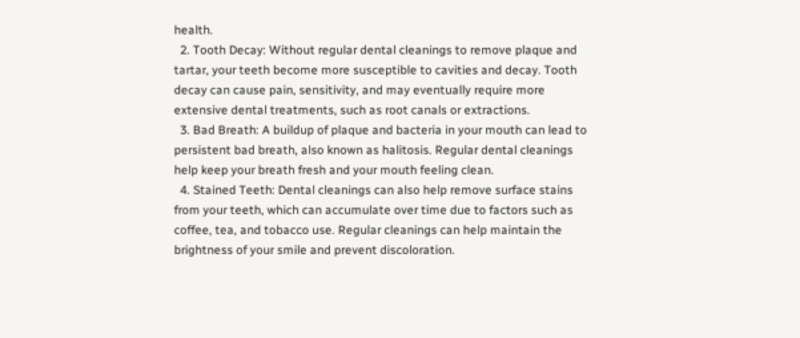health.
  2. Tooth Decay: Without regular dental cleanings to remove plaque and tartar, your teeth become more susceptible to cavities and decay. Tooth decay can cause pain, sensitivity, and may eventually require more extensive dental treatments, such as root canals or extractions.
  3. Bad Breath: A buildup of plaque and bacteria in your mouth can lead to persistent bad breath, also known as halitosis. Regular dental cleanings help keep your breath fresh and your mouth feeling clean.
  4. Stained Teeth: Dental cleanings can also help remove surface stains from your teeth, which can accumulate over time due to factors such as coffee, tea, and tobacco use. Regular cleanings can help maintain the brightness of your smile and prevent discoloration.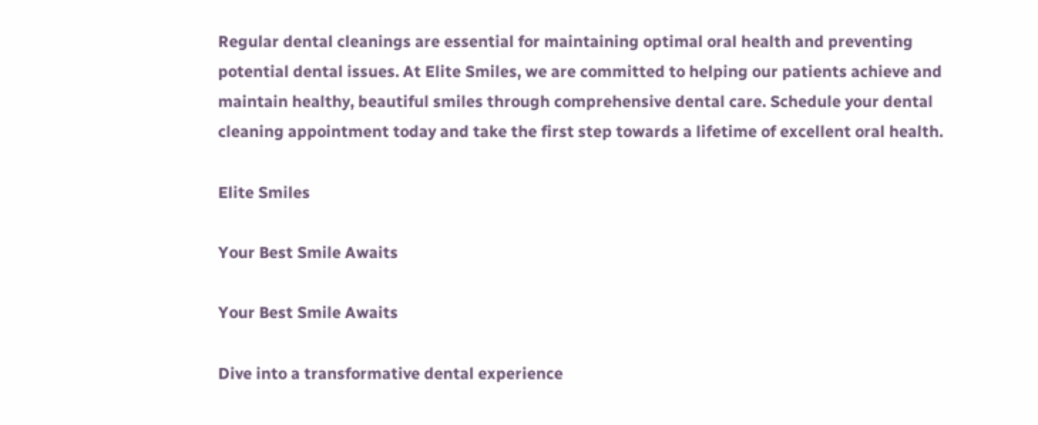Regular dental cleanings are essential for maintaining optimal oral health and preventing potential dental issues. At Elite Smiles, we are committed to helping our patients achieve and maintain healthy, beautiful smiles through comprehensive dental care. Schedule your dental cleaning appointment today and take the first step towards a lifetime of excellent oral health.

Elite Smiles

Your Best Smile Awaits

Your Best Smile Awaits

Dive into a transformative dental experience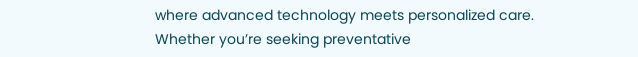where advanced technology meets personalized care. Whether you’re seeking preventative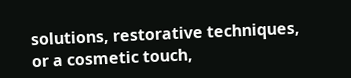solutions, restorative techniques, or a cosmetic touch,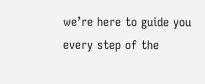we’re here to guide you every step of the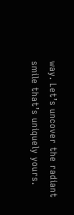way. Let’s uncover the radiant smile that’s uniquely yours.